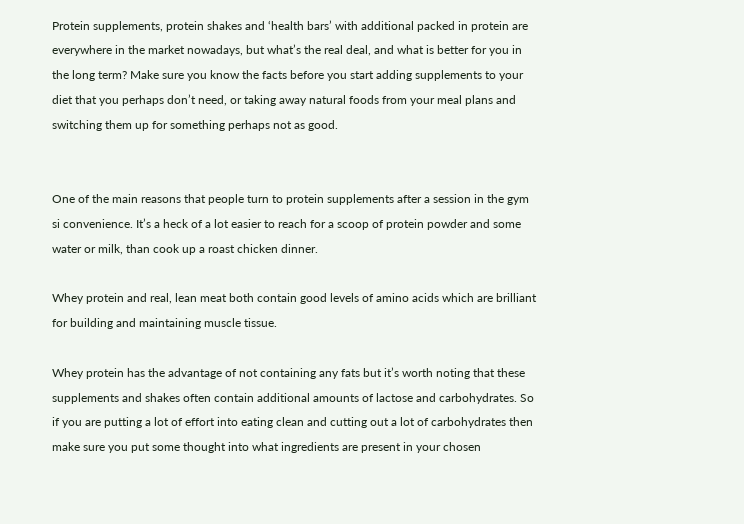Protein supplements, protein shakes and ‘health bars’ with additional packed in protein are everywhere in the market nowadays, but what’s the real deal, and what is better for you in the long term? Make sure you know the facts before you start adding supplements to your diet that you perhaps don’t need, or taking away natural foods from your meal plans and switching them up for something perhaps not as good.


One of the main reasons that people turn to protein supplements after a session in the gym si convenience. It’s a heck of a lot easier to reach for a scoop of protein powder and some water or milk, than cook up a roast chicken dinner.

Whey protein and real, lean meat both contain good levels of amino acids which are brilliant for building and maintaining muscle tissue.

Whey protein has the advantage of not containing any fats but it’s worth noting that these supplements and shakes often contain additional amounts of lactose and carbohydrates. So if you are putting a lot of effort into eating clean and cutting out a lot of carbohydrates then make sure you put some thought into what ingredients are present in your chosen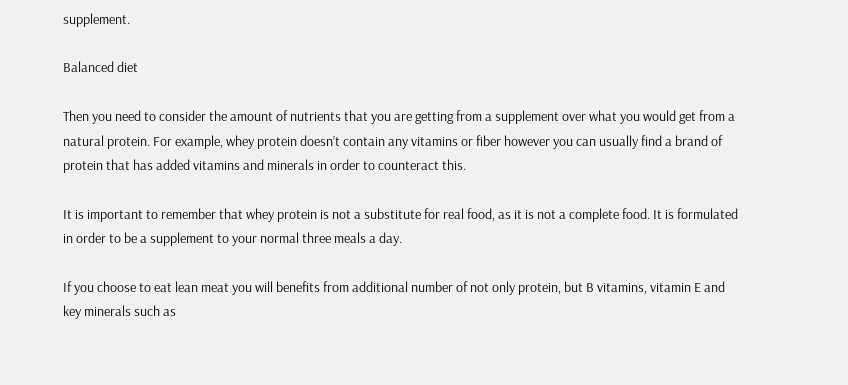supplement.

Balanced diet

Then you need to consider the amount of nutrients that you are getting from a supplement over what you would get from a natural protein. For example, whey protein doesn’t contain any vitamins or fiber however you can usually find a brand of protein that has added vitamins and minerals in order to counteract this.

It is important to remember that whey protein is not a substitute for real food, as it is not a complete food. It is formulated in order to be a supplement to your normal three meals a day.

If you choose to eat lean meat you will benefits from additional number of not only protein, but B vitamins, vitamin E and key minerals such as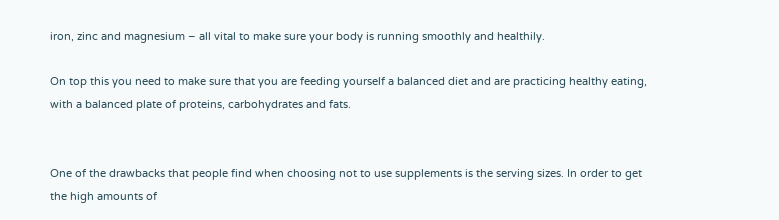iron, zinc and magnesium – all vital to make sure your body is running smoothly and healthily.

On top this you need to make sure that you are feeding yourself a balanced diet and are practicing healthy eating, with a balanced plate of proteins, carbohydrates and fats.


One of the drawbacks that people find when choosing not to use supplements is the serving sizes. In order to get the high amounts of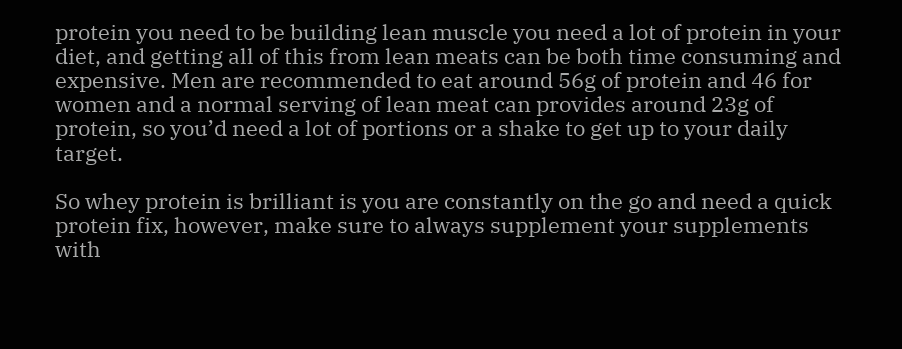protein you need to be building lean muscle you need a lot of protein in your diet, and getting all of this from lean meats can be both time consuming and expensive. Men are recommended to eat around 56g of protein and 46 for women and a normal serving of lean meat can provides around 23g of protein, so you’d need a lot of portions or a shake to get up to your daily target.

So whey protein is brilliant is you are constantly on the go and need a quick protein fix, however, make sure to always supplement your supplements with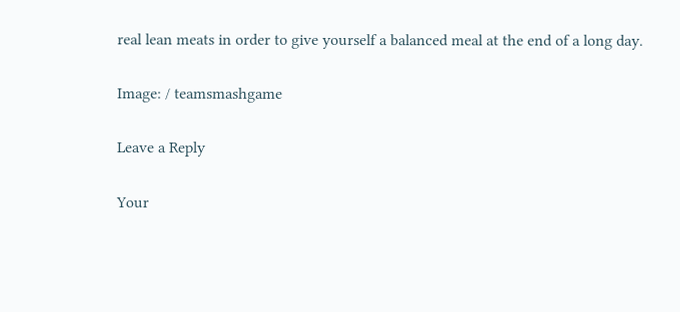real lean meats in order to give yourself a balanced meal at the end of a long day.

Image: / teamsmashgame

Leave a Reply

Your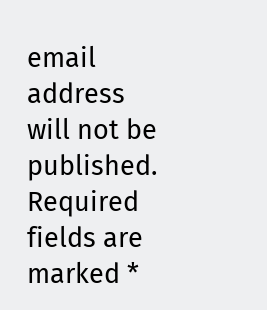email address will not be published. Required fields are marked *